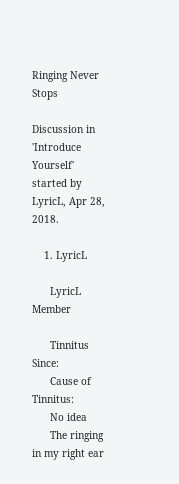Ringing Never Stops

Discussion in 'Introduce Yourself' started by LyricL, Apr 28, 2018.

    1. LyricL

      LyricL Member

      Tinnitus Since:
      Cause of Tinnitus:
      No idea
      The ringing in my right ear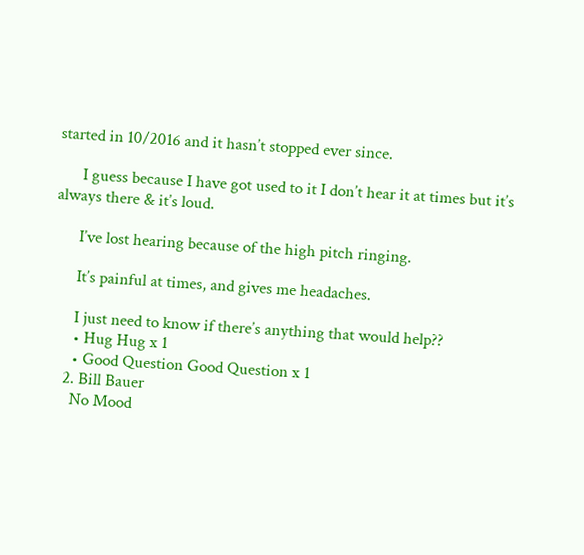started in 10/2016 and it hasn’t stopped ever since.

      I guess because I have got used to it I don’t hear it at times but it’s always there & it’s loud.

      I’ve lost hearing because of the high pitch ringing.

      It’s painful at times, and gives me headaches.

      I just need to know if there’s anything that would help??
      • Hug Hug x 1
      • Good Question Good Question x 1
    2. Bill Bauer
      No Mood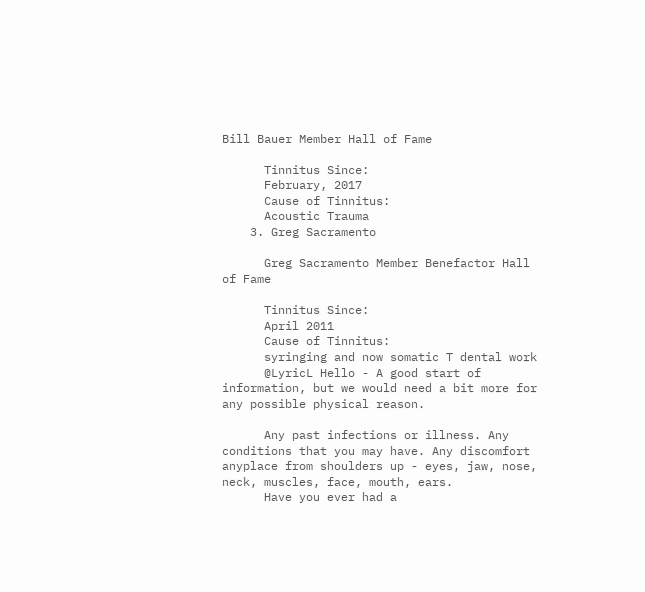Bill Bauer Member Hall of Fame

      Tinnitus Since:
      February, 2017
      Cause of Tinnitus:
      Acoustic Trauma
    3. Greg Sacramento

      Greg Sacramento Member Benefactor Hall of Fame

      Tinnitus Since:
      April 2011
      Cause of Tinnitus:
      syringing and now somatic T dental work
      @LyricL Hello - A good start of information, but we would need a bit more for any possible physical reason.

      Any past infections or illness. Any conditions that you may have. Any discomfort anyplace from shoulders up - eyes, jaw, nose, neck, muscles, face, mouth, ears.
      Have you ever had a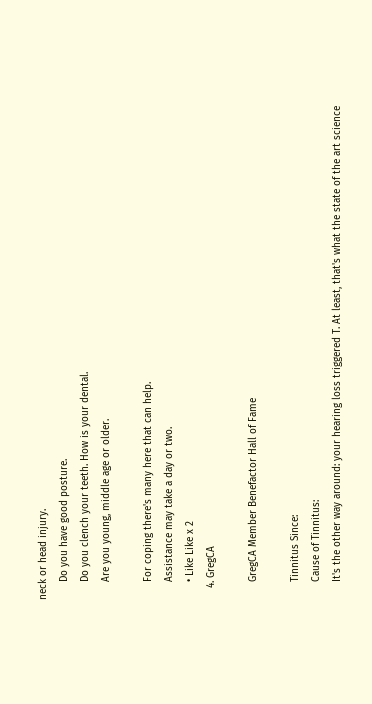neck or head injury.
      Do you have good posture.
      Do you clench your teeth. How is your dental.
      Are you young, middle age or older.

      For coping there's many here that can help.
      Assistance may take a day or two.
      • Like Like x 2
    4. GregCA

      GregCA Member Benefactor Hall of Fame

      Tinnitus Since:
      Cause of Tinnitus:
      It's the other way around: your hearing loss triggered T. At least, that's what the state of the art science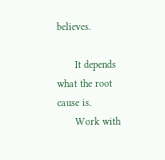believes.

      It depends what the root cause is.
      Work with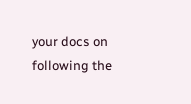your docs on following the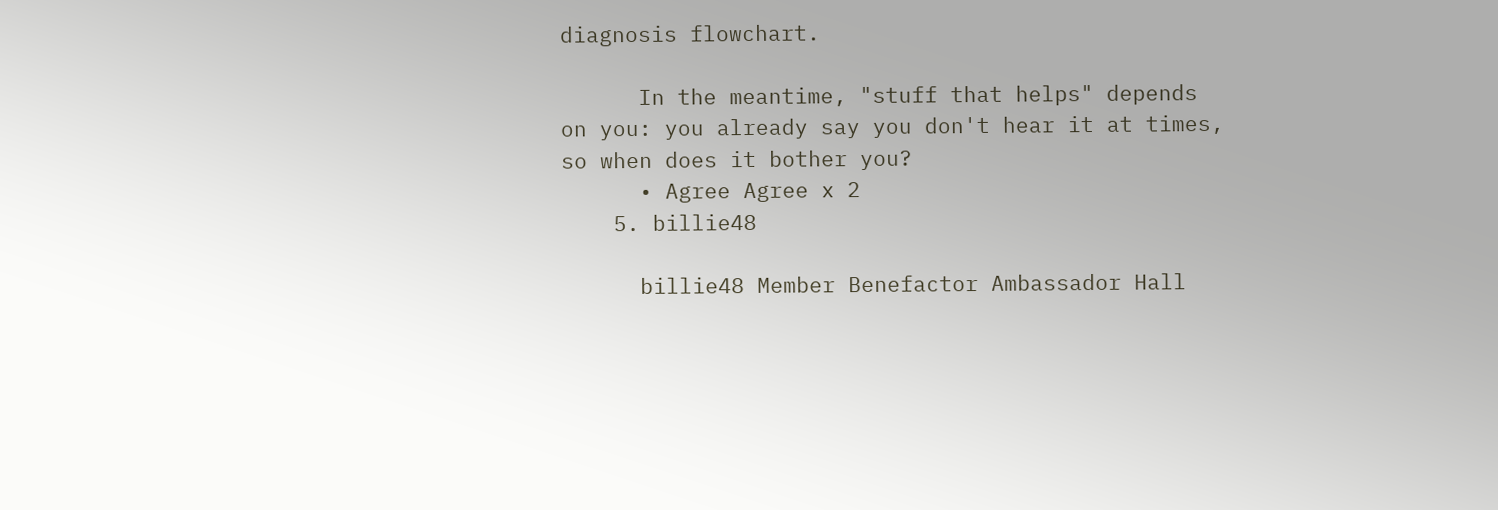diagnosis flowchart.

      In the meantime, "stuff that helps" depends on you: you already say you don't hear it at times, so when does it bother you?
      • Agree Agree x 2
    5. billie48

      billie48 Member Benefactor Ambassador Hall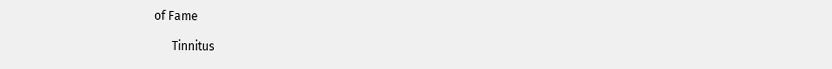of Fame

      Tinnitus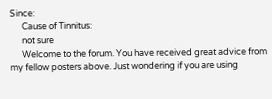Since:
      Cause of Tinnitus:
      not sure
      Welcome to the forum. You have received great advice from my fellow posters above. Just wondering if you are using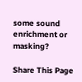some sound enrichment or masking?

Share This Page